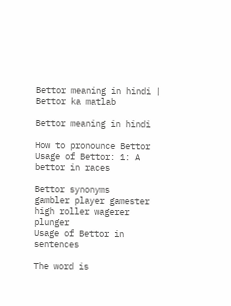Bettor meaning in hindi | Bettor ka matlab

Bettor meaning in hindi

How to pronounce Bettor
Usage of Bettor: 1: A bettor in races

Bettor synonyms
gambler player gamester high roller wagerer plunger
Usage of Bettor in sentences

The word is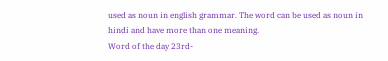used as noun in english grammar. The word can be used as noun in hindi and have more than one meaning.
Word of the day 23rd-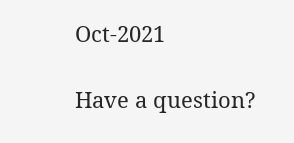Oct-2021

Have a question?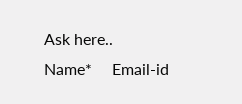Ask here..
Name*     Email-id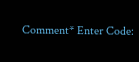Comment* Enter Code: